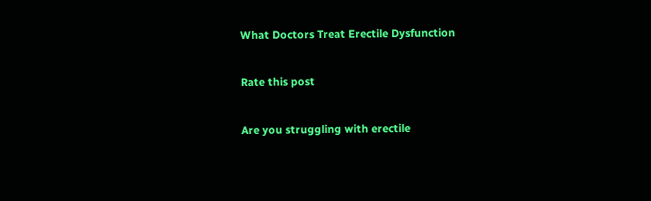What Doctors Treat Erectile Dysfunction

Rate this post

Are you struggling with erectile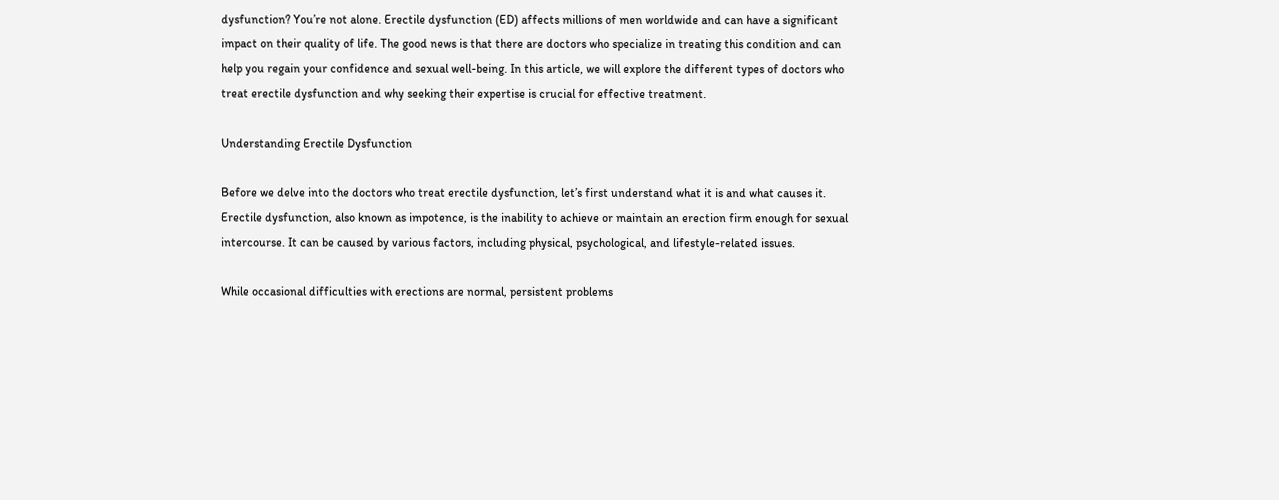dysfunction? You’re not alone. Erectile dysfunction (ED) affects millions of men worldwide and can have a significant impact on their quality of life. The good news is that there are doctors who specialize in treating this condition and can help you regain your confidence and sexual well-being. In this article, we will explore the different types of doctors who treat erectile dysfunction and why seeking their expertise is crucial for effective treatment.

Understanding Erectile Dysfunction

Before we delve into the doctors who treat erectile dysfunction, let’s first understand what it is and what causes it. Erectile dysfunction, also known as impotence, is the inability to achieve or maintain an erection firm enough for sexual intercourse. It can be caused by various factors, including physical, psychological, and lifestyle-related issues.

While occasional difficulties with erections are normal, persistent problems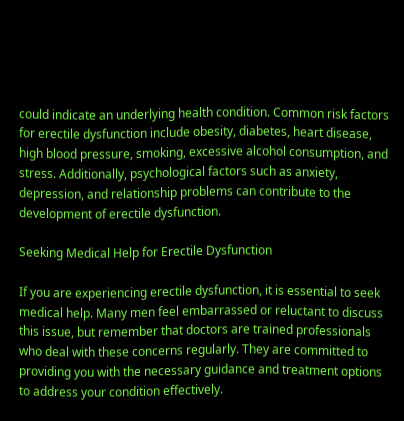could indicate an underlying health condition. Common risk factors for erectile dysfunction include obesity, diabetes, heart disease, high blood pressure, smoking, excessive alcohol consumption, and stress. Additionally, psychological factors such as anxiety, depression, and relationship problems can contribute to the development of erectile dysfunction.

Seeking Medical Help for Erectile Dysfunction

If you are experiencing erectile dysfunction, it is essential to seek medical help. Many men feel embarrassed or reluctant to discuss this issue, but remember that doctors are trained professionals who deal with these concerns regularly. They are committed to providing you with the necessary guidance and treatment options to address your condition effectively.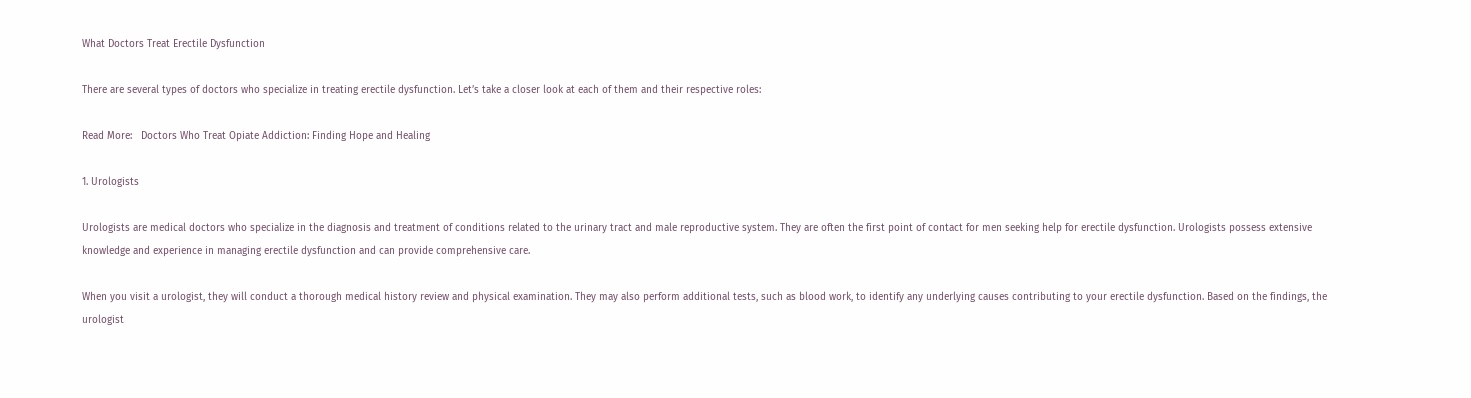What Doctors Treat Erectile Dysfunction

There are several types of doctors who specialize in treating erectile dysfunction. Let’s take a closer look at each of them and their respective roles:

Read More:   Doctors Who Treat Opiate Addiction: Finding Hope and Healing

1. Urologists

Urologists are medical doctors who specialize in the diagnosis and treatment of conditions related to the urinary tract and male reproductive system. They are often the first point of contact for men seeking help for erectile dysfunction. Urologists possess extensive knowledge and experience in managing erectile dysfunction and can provide comprehensive care.

When you visit a urologist, they will conduct a thorough medical history review and physical examination. They may also perform additional tests, such as blood work, to identify any underlying causes contributing to your erectile dysfunction. Based on the findings, the urologist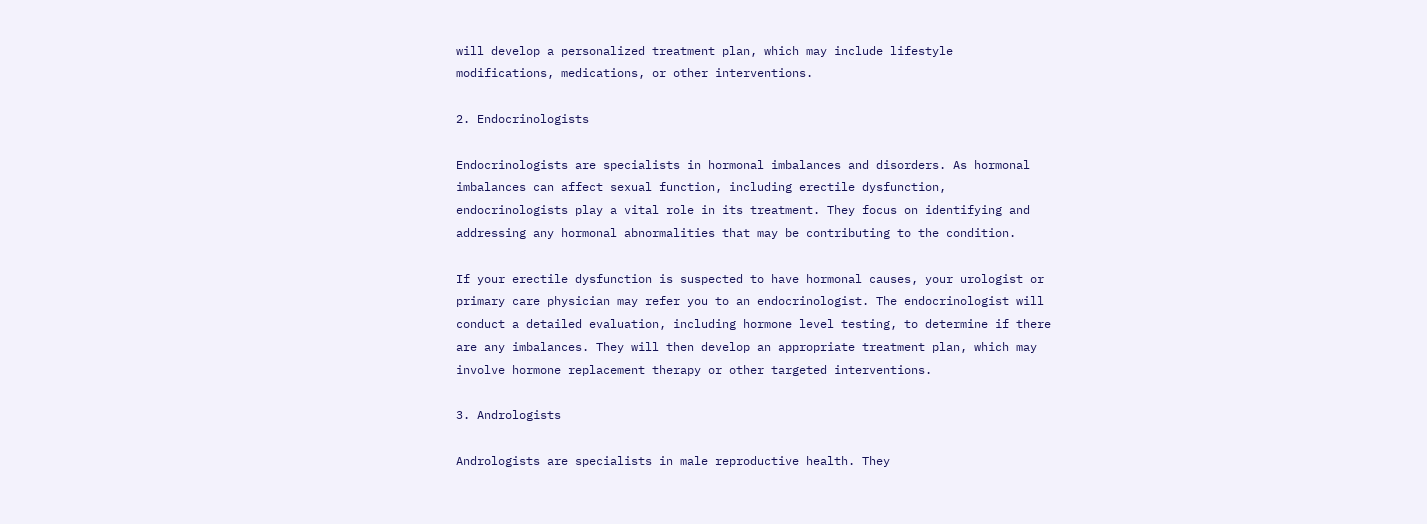will develop a personalized treatment plan, which may include lifestyle modifications, medications, or other interventions.

2. Endocrinologists

Endocrinologists are specialists in hormonal imbalances and disorders. As hormonal imbalances can affect sexual function, including erectile dysfunction, endocrinologists play a vital role in its treatment. They focus on identifying and addressing any hormonal abnormalities that may be contributing to the condition.

If your erectile dysfunction is suspected to have hormonal causes, your urologist or primary care physician may refer you to an endocrinologist. The endocrinologist will conduct a detailed evaluation, including hormone level testing, to determine if there are any imbalances. They will then develop an appropriate treatment plan, which may involve hormone replacement therapy or other targeted interventions.

3. Andrologists

Andrologists are specialists in male reproductive health. They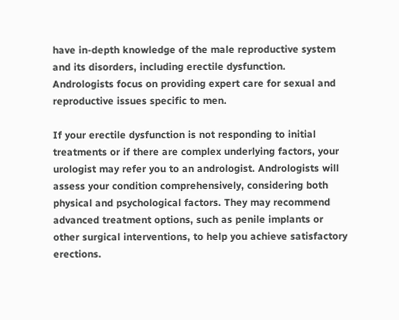have in-depth knowledge of the male reproductive system and its disorders, including erectile dysfunction. Andrologists focus on providing expert care for sexual and reproductive issues specific to men.

If your erectile dysfunction is not responding to initial treatments or if there are complex underlying factors, your urologist may refer you to an andrologist. Andrologists will assess your condition comprehensively, considering both physical and psychological factors. They may recommend advanced treatment options, such as penile implants or other surgical interventions, to help you achieve satisfactory erections.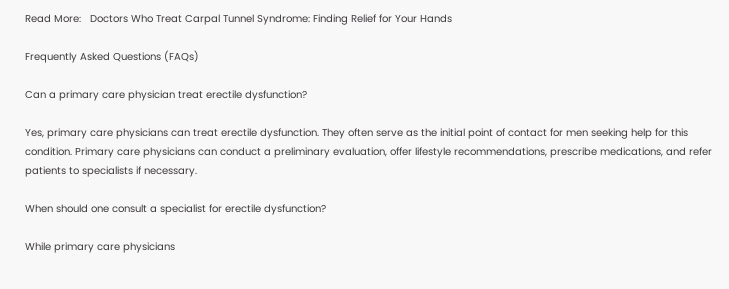Read More:   Doctors Who Treat Carpal Tunnel Syndrome: Finding Relief for Your Hands

Frequently Asked Questions (FAQs)

Can a primary care physician treat erectile dysfunction?

Yes, primary care physicians can treat erectile dysfunction. They often serve as the initial point of contact for men seeking help for this condition. Primary care physicians can conduct a preliminary evaluation, offer lifestyle recommendations, prescribe medications, and refer patients to specialists if necessary.

When should one consult a specialist for erectile dysfunction?

While primary care physicians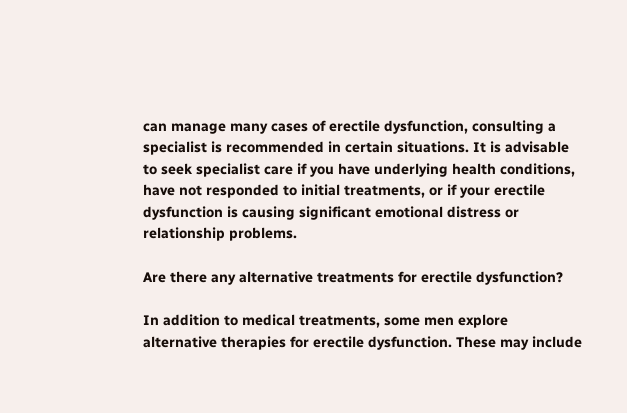can manage many cases of erectile dysfunction, consulting a specialist is recommended in certain situations. It is advisable to seek specialist care if you have underlying health conditions, have not responded to initial treatments, or if your erectile dysfunction is causing significant emotional distress or relationship problems.

Are there any alternative treatments for erectile dysfunction?

In addition to medical treatments, some men explore alternative therapies for erectile dysfunction. These may include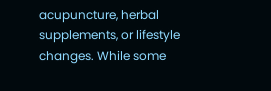acupuncture, herbal supplements, or lifestyle changes. While some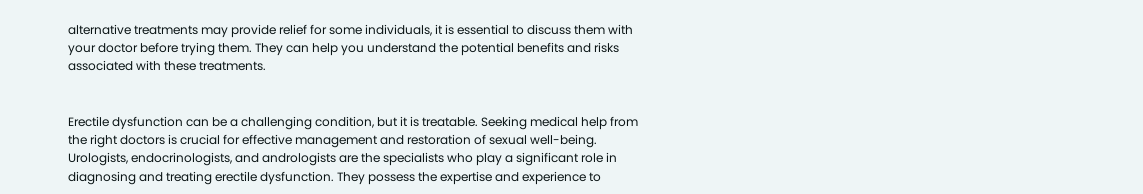alternative treatments may provide relief for some individuals, it is essential to discuss them with your doctor before trying them. They can help you understand the potential benefits and risks associated with these treatments.


Erectile dysfunction can be a challenging condition, but it is treatable. Seeking medical help from the right doctors is crucial for effective management and restoration of sexual well-being. Urologists, endocrinologists, and andrologists are the specialists who play a significant role in diagnosing and treating erectile dysfunction. They possess the expertise and experience to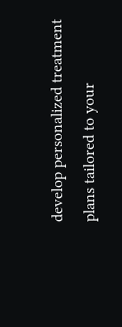develop personalized treatment plans tailored to your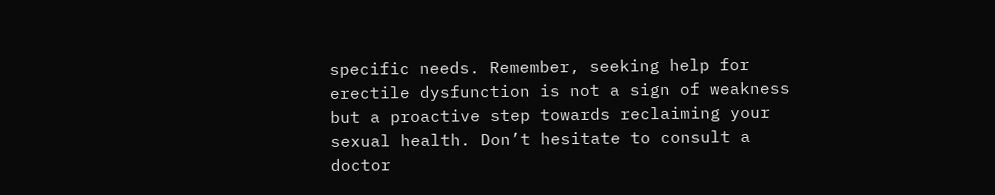specific needs. Remember, seeking help for erectile dysfunction is not a sign of weakness but a proactive step towards reclaiming your sexual health. Don’t hesitate to consult a doctor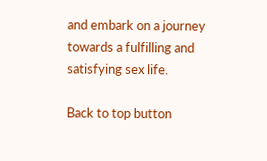and embark on a journey towards a fulfilling and satisfying sex life.

Back to top button